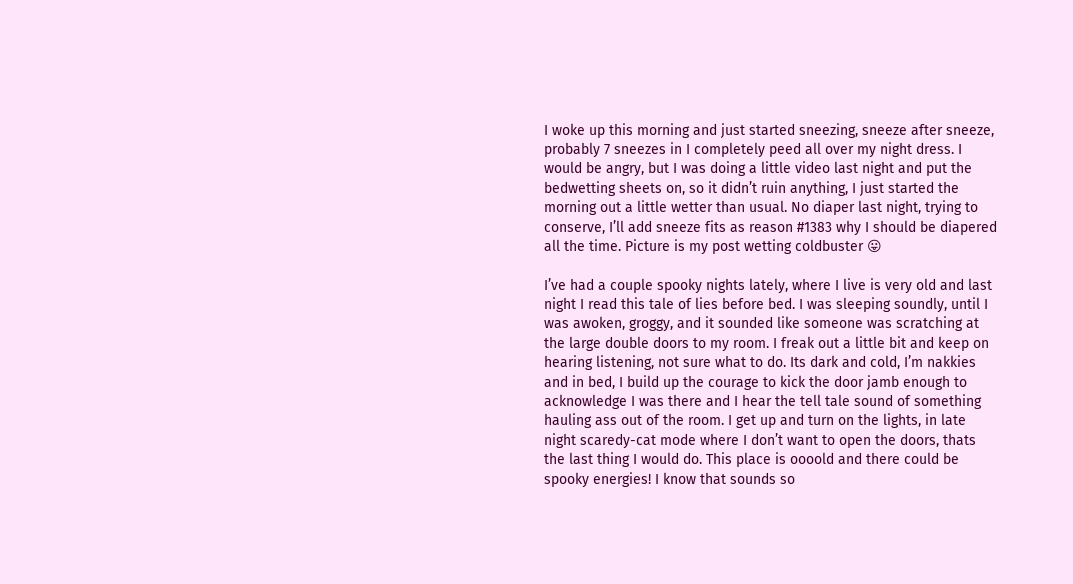I woke up this morning and just started sneezing, sneeze after sneeze, probably 7 sneezes in I completely peed all over my night dress. I would be angry, but I was doing a little video last night and put the bedwetting sheets on, so it didn’t ruin anything, I just started the morning out a little wetter than usual. No diaper last night, trying to conserve, I’ll add sneeze fits as reason #1383 why I should be diapered all the time. Picture is my post wetting coldbuster 😛

I’ve had a couple spooky nights lately, where I live is very old and last night I read this tale of lies before bed. I was sleeping soundly, until I was awoken, groggy, and it sounded like someone was scratching at the large double doors to my room. I freak out a little bit and keep on hearing listening, not sure what to do. Its dark and cold, I’m nakkies and in bed, I build up the courage to kick the door jamb enough to acknowledge I was there and I hear the tell tale sound of something hauling ass out of the room. I get up and turn on the lights, in late night scaredy-cat mode where I don’t want to open the doors, thats the last thing I would do. This place is oooold and there could be spooky energies! I know that sounds so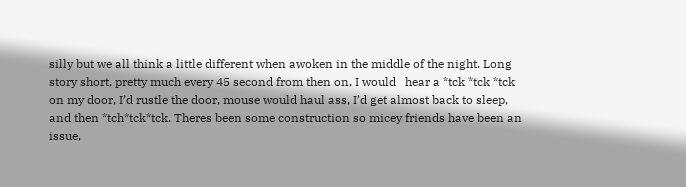silly but we all think a little different when awoken in the middle of the night. Long story short, pretty much every 45 second from then on, I would   hear a *tck *tck *tck on my door, I’d rustle the door, mouse would haul ass, I’d get almost back to sleep, and then *tch*tck*tck. Theres been some construction so micey friends have been an issue,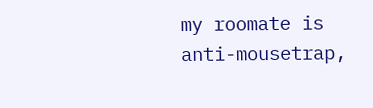my roomate is anti-mousetrap,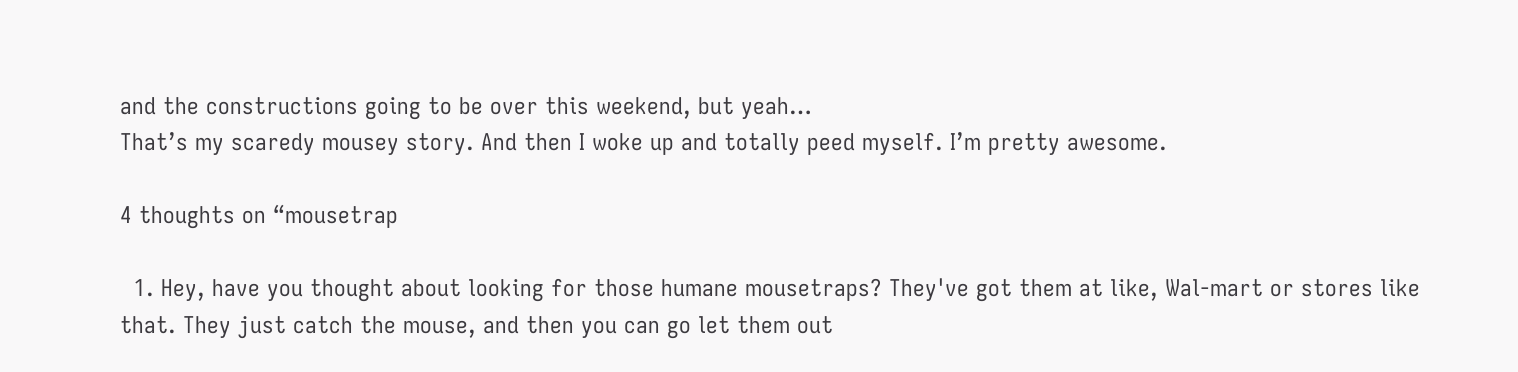and the constructions going to be over this weekend, but yeah…
That’s my scaredy mousey story. And then I woke up and totally peed myself. I’m pretty awesome.

4 thoughts on “mousetrap

  1. Hey, have you thought about looking for those humane mousetraps? They've got them at like, Wal-mart or stores like that. They just catch the mouse, and then you can go let them out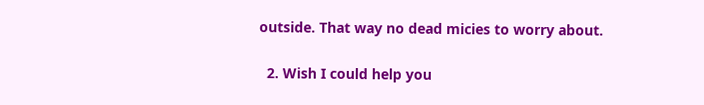outside. That way no dead micies to worry about.

  2. Wish I could help you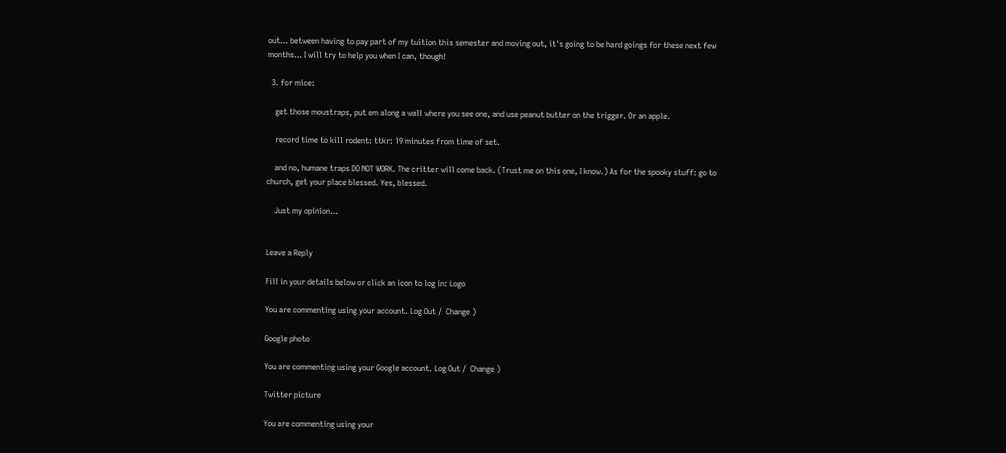out… between having to pay part of my tuition this semester and moving out, it's going to be hard goings for these next few months… I will try to help you when I can, though!

  3. for mice:

    get those moustraps, put em along a wall where you see one, and use peanut butter on the trigger. Or an apple.

    record time to kill rodent: ttkr: 19 minutes from time of set.

    and no, humane traps DO NOT WORK. The critter will come back. (Trust me on this one, I know.) As for the spooky stuff: go to church, get your place blessed. Yes, blessed.

    Just my opinion…


Leave a Reply

Fill in your details below or click an icon to log in: Logo

You are commenting using your account. Log Out /  Change )

Google photo

You are commenting using your Google account. Log Out /  Change )

Twitter picture

You are commenting using your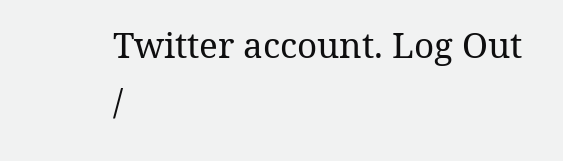Twitter account. Log Out /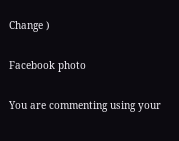Change )

Facebook photo

You are commenting using your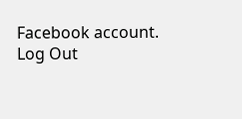Facebook account. Log Out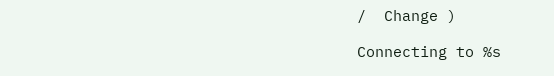/  Change )

Connecting to %s